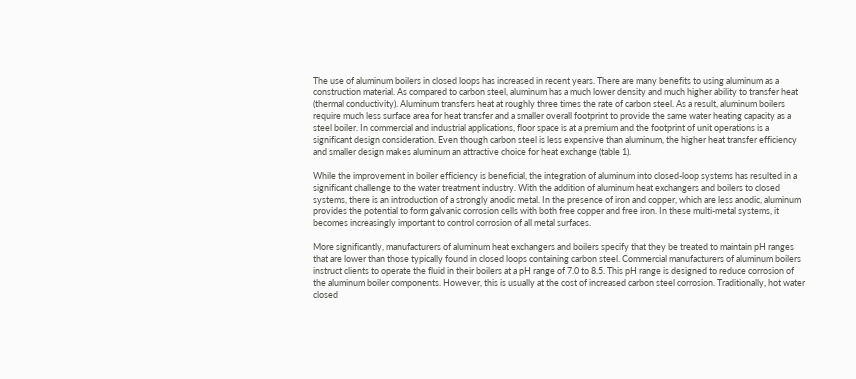The use of aluminum boilers in closed loops has increased in recent years. There are many benefits to using aluminum as a construction material. As compared to carbon steel, aluminum has a much lower density and much higher ability to transfer heat (thermal conductivity). Aluminum transfers heat at roughly three times the rate of carbon steel. As a result, aluminum boilers require much less surface area for heat transfer and a smaller overall footprint to provide the same water heating capacity as a steel boiler. In commercial and industrial applications, floor space is at a premium and the footprint of unit operations is a significant design consideration. Even though carbon steel is less expensive than aluminum, the higher heat transfer efficiency and smaller design makes aluminum an attractive choice for heat exchange (table 1).

While the improvement in boiler efficiency is beneficial, the integration of aluminum into closed-loop systems has resulted in a significant challenge to the water treatment industry. With the addition of aluminum heat exchangers and boilers to closed systems, there is an introduction of a strongly anodic metal. In the presence of iron and copper, which are less anodic, aluminum provides the potential to form galvanic corrosion cells with both free copper and free iron. In these multi-metal systems, it becomes increasingly important to control corrosion of all metal surfaces.

More significantly, manufacturers of aluminum heat exchangers and boilers specify that they be treated to maintain pH ranges that are lower than those typically found in closed loops containing carbon steel. Commercial manufacturers of aluminum boilers instruct clients to operate the fluid in their boilers at a pH range of 7.0 to 8.5. This pH range is designed to reduce corrosion of the aluminum boiler components. However, this is usually at the cost of increased carbon steel corrosion. Traditionally, hot water closed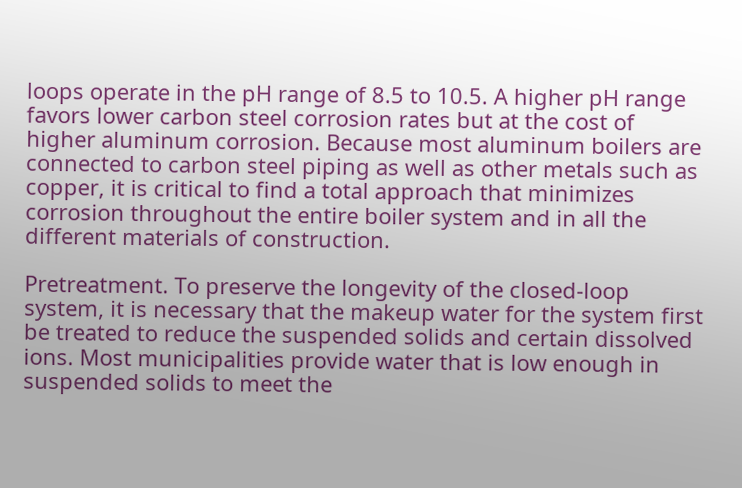loops operate in the pH range of 8.5 to 10.5. A higher pH range favors lower carbon steel corrosion rates but at the cost of higher aluminum corrosion. Because most aluminum boilers are connected to carbon steel piping as well as other metals such as copper, it is critical to find a total approach that minimizes corrosion throughout the entire boiler system and in all the different materials of construction.

Pretreatment. To preserve the longevity of the closed-loop system, it is necessary that the makeup water for the system first be treated to reduce the suspended solids and certain dissolved ions. Most municipalities provide water that is low enough in suspended solids to meet the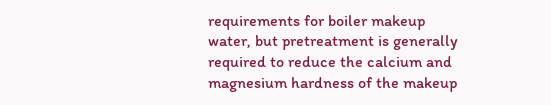requirements for boiler makeup water, but pretreatment is generally required to reduce the calcium and magnesium hardness of the makeup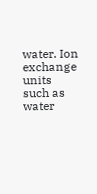water. Ion exchange units such as water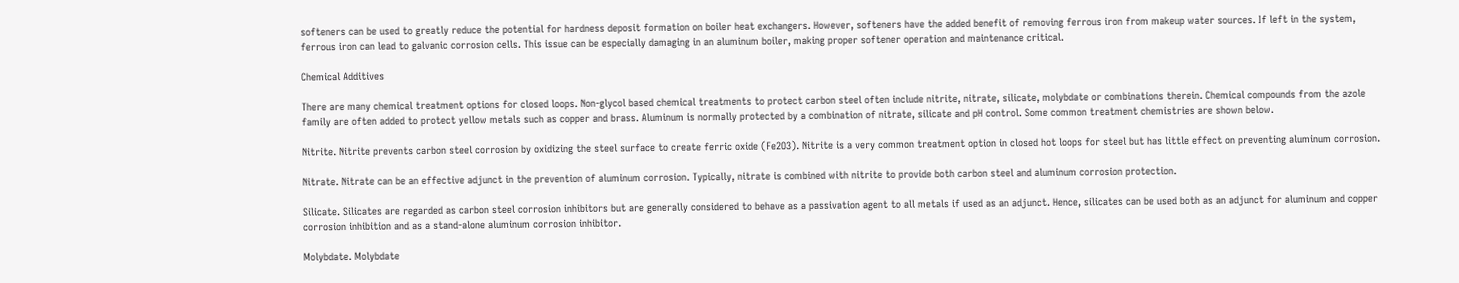softeners can be used to greatly reduce the potential for hardness deposit formation on boiler heat exchangers. However, softeners have the added benefit of removing ferrous iron from makeup water sources. If left in the system, ferrous iron can lead to galvanic corrosion cells. This issue can be especially damaging in an aluminum boiler, making proper softener operation and maintenance critical.

Chemical Additives

There are many chemical treatment options for closed loops. Non-glycol based chemical treatments to protect carbon steel often include nitrite, nitrate, silicate, molybdate or combinations therein. Chemical compounds from the azole family are often added to protect yellow metals such as copper and brass. Aluminum is normally protected by a combination of nitrate, silicate and pH control. Some common treatment chemistries are shown below.

Nitrite. Nitrite prevents carbon steel corrosion by oxidizing the steel surface to create ferric oxide (Fe2O3). Nitrite is a very common treatment option in closed hot loops for steel but has little effect on preventing aluminum corrosion.

Nitrate. Nitrate can be an effective adjunct in the prevention of aluminum corrosion. Typically, nitrate is combined with nitrite to provide both carbon steel and aluminum corrosion protection.

Silicate. Silicates are regarded as carbon steel corrosion inhibitors but are generally considered to behave as a passivation agent to all metals if used as an adjunct. Hence, silicates can be used both as an adjunct for aluminum and copper corrosion inhibition and as a stand-alone aluminum corrosion inhibitor.

Molybdate. Molybdate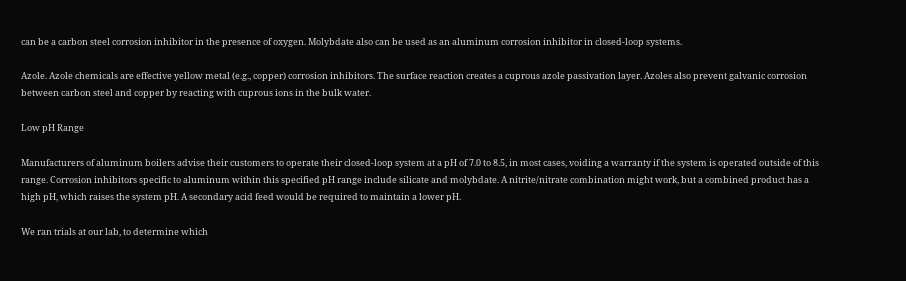can be a carbon steel corrosion inhibitor in the presence of oxygen. Molybdate also can be used as an aluminum corrosion inhibitor in closed-loop systems.

Azole. Azole chemicals are effective yellow metal (e.g., copper) corrosion inhibitors. The surface reaction creates a cuprous azole passivation layer. Azoles also prevent galvanic corrosion between carbon steel and copper by reacting with cuprous ions in the bulk water.

Low pH Range

Manufacturers of aluminum boilers advise their customers to operate their closed-loop system at a pH of 7.0 to 8.5, in most cases, voiding a warranty if the system is operated outside of this range. Corrosion inhibitors specific to aluminum within this specified pH range include silicate and molybdate. A nitrite/nitrate combination might work, but a combined product has a high pH, which raises the system pH. A secondary acid feed would be required to maintain a lower pH.

We ran trials at our lab, to determine which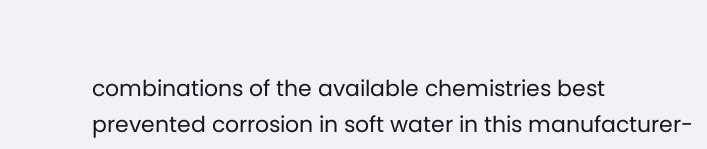combinations of the available chemistries best prevented corrosion in soft water in this manufacturer-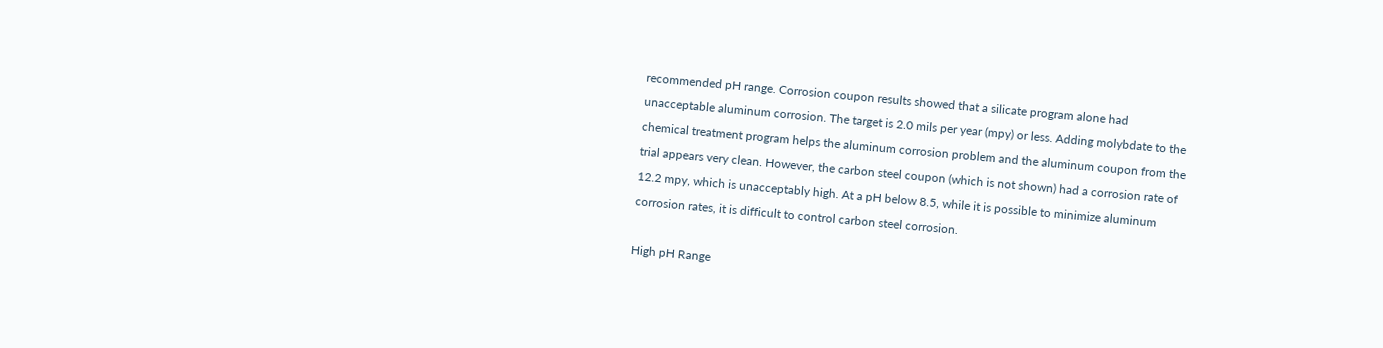recommended pH range. Corrosion coupon results showed that a silicate program alone had unacceptable aluminum corrosion. The target is 2.0 mils per year (mpy) or less. Adding molybdate to the chemical treatment program helps the aluminum corrosion problem and the aluminum coupon from the trial appears very clean. However, the carbon steel coupon (which is not shown) had a corrosion rate of 12.2 mpy, which is unacceptably high. At a pH below 8.5, while it is possible to minimize aluminum corrosion rates, it is difficult to control carbon steel corrosion.

High pH Range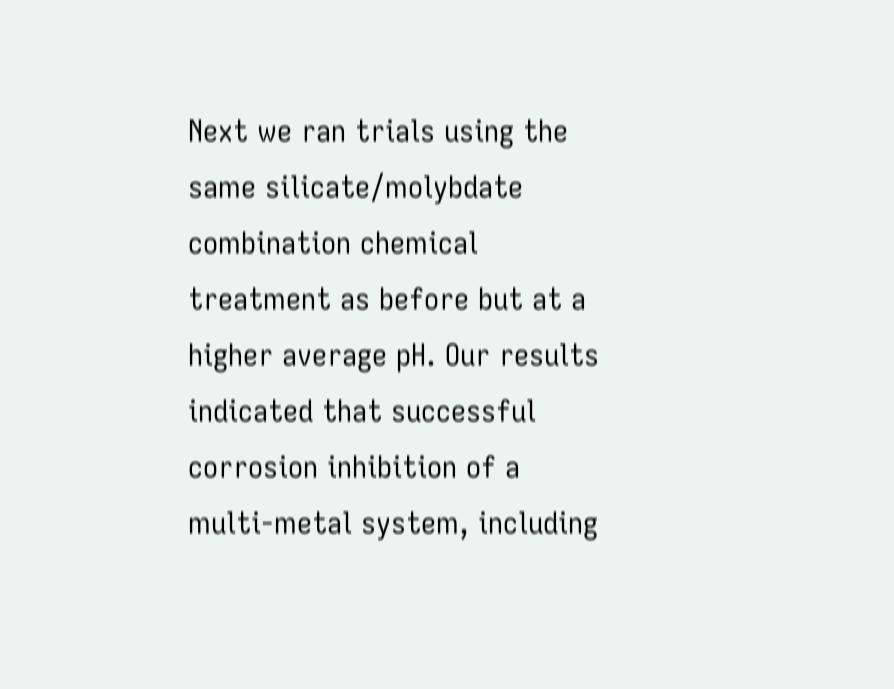Next we ran trials using the same silicate/molybdate combination chemical treatment as before but at a higher average pH. Our results indicated that successful corrosion inhibition of a multi-metal system, including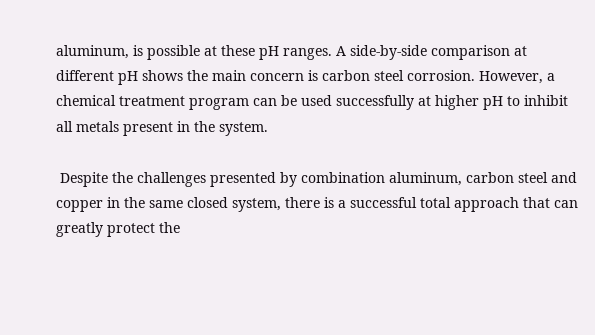aluminum, is possible at these pH ranges. A side-by-side comparison at different pH shows the main concern is carbon steel corrosion. However, a chemical treatment program can be used successfully at higher pH to inhibit all metals present in the system.

 Despite the challenges presented by combination aluminum, carbon steel and copper in the same closed system, there is a successful total approach that can greatly protect the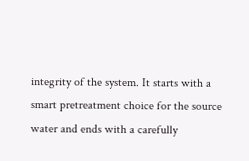integrity of the system. It starts with a smart pretreatment choice for the source water and ends with a carefully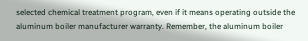selected chemical treatment program, even if it means operating outside the aluminum boiler manufacturer warranty. Remember, the aluminum boiler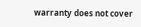warranty does not cover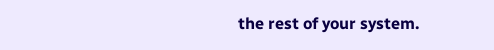the rest of your system.